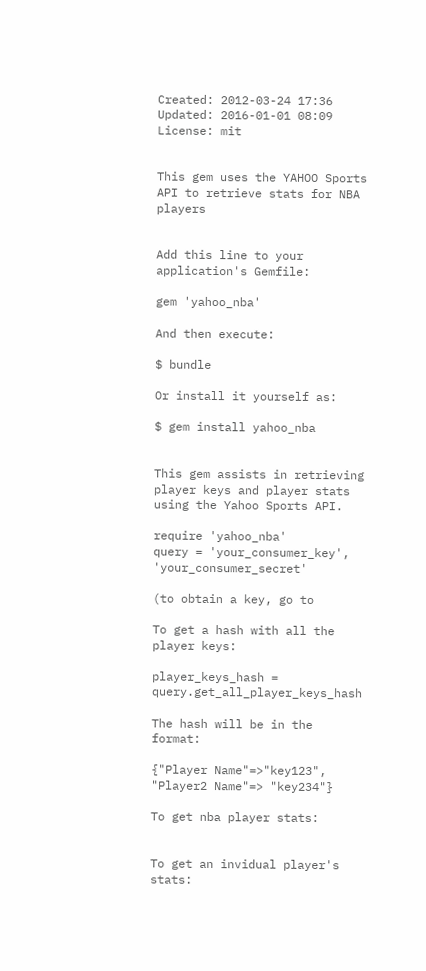Created: 2012-03-24 17:36
Updated: 2016-01-01 08:09
License: mit


This gem uses the YAHOO Sports API to retrieve stats for NBA players


Add this line to your application's Gemfile:

gem 'yahoo_nba'

And then execute:

$ bundle

Or install it yourself as:

$ gem install yahoo_nba


This gem assists in retrieving player keys and player stats using the Yahoo Sports API.

require 'yahoo_nba'
query = 'your_consumer_key', 'your_consumer_secret'

(to obtain a key, go to

To get a hash with all the player keys:

player_keys_hash = query.get_all_player_keys_hash

The hash will be in the format:

{"Player Name"=>"key123", "Player2 Name"=> "key234"}

To get nba player stats:


To get an invidual player's stats: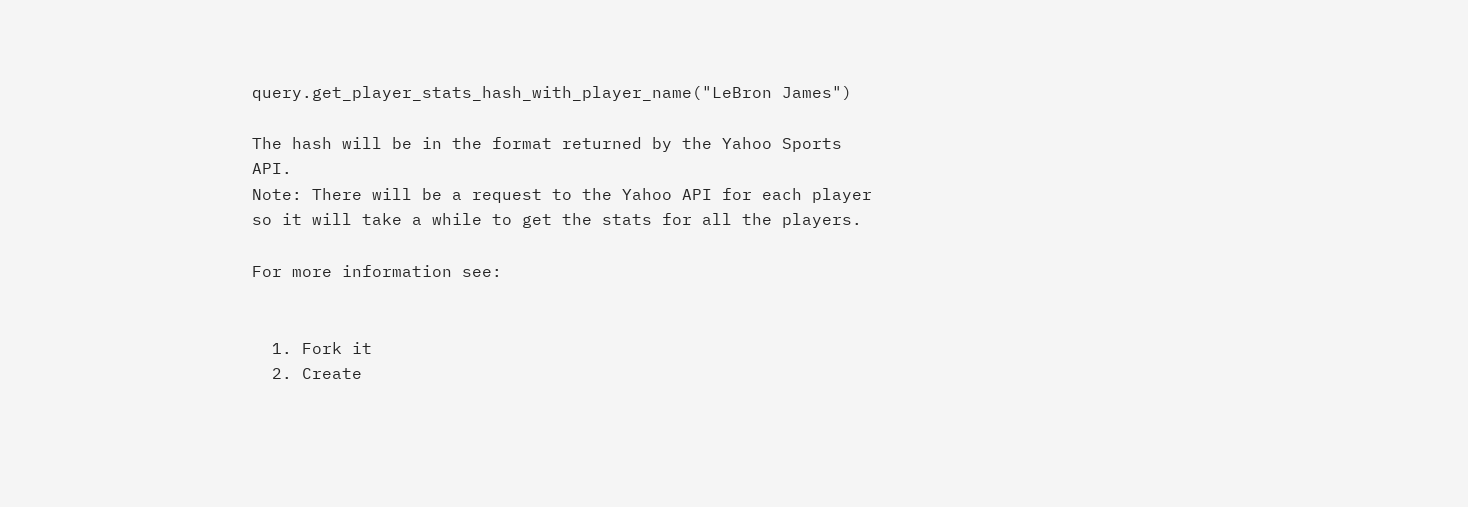query.get_player_stats_hash_with_player_name("LeBron James")

The hash will be in the format returned by the Yahoo Sports API.
Note: There will be a request to the Yahoo API for each player so it will take a while to get the stats for all the players.

For more information see:


  1. Fork it
  2. Create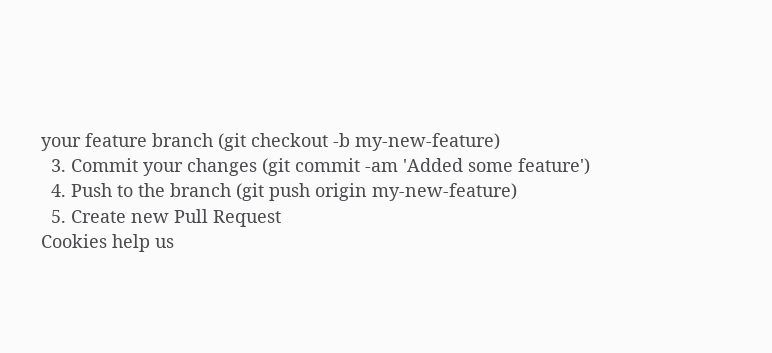your feature branch (git checkout -b my-new-feature)
  3. Commit your changes (git commit -am 'Added some feature')
  4. Push to the branch (git push origin my-new-feature)
  5. Create new Pull Request
Cookies help us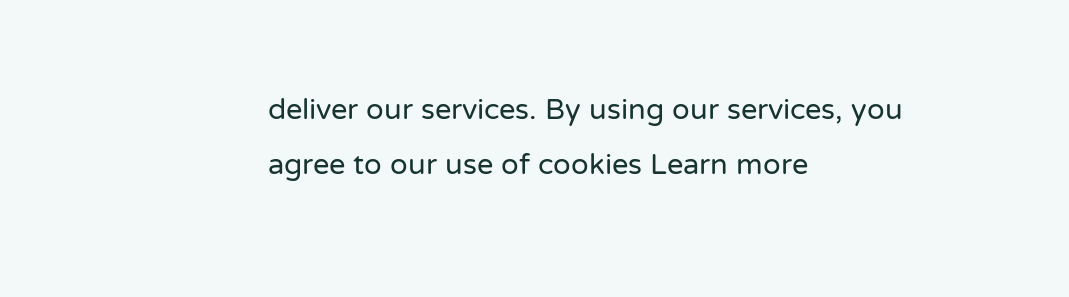deliver our services. By using our services, you agree to our use of cookies Learn more